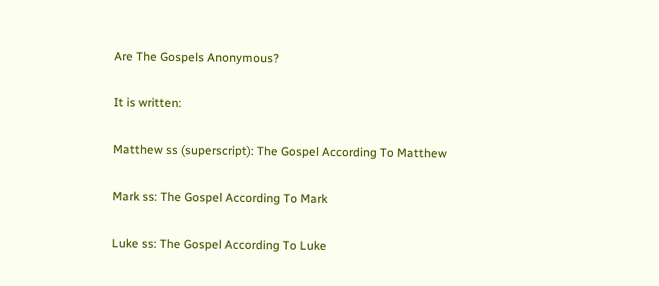Are The Gospels Anonymous?

It is written:

Matthew ss (superscript): The Gospel According To Matthew

Mark ss: The Gospel According To Mark

Luke ss: The Gospel According To Luke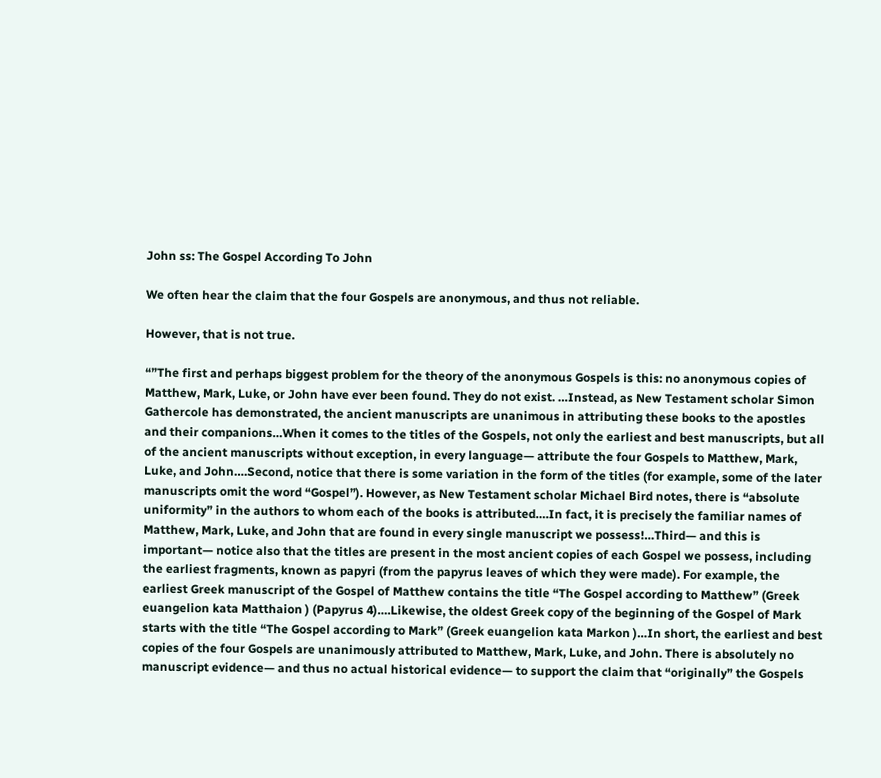John ss: The Gospel According To John

We often hear the claim that the four Gospels are anonymous, and thus not reliable.

However, that is not true.

“”The first and perhaps biggest problem for the theory of the anonymous Gospels is this: no anonymous copies of Matthew, Mark, Luke, or John have ever been found. They do not exist. …Instead, as New Testament scholar Simon Gathercole has demonstrated, the ancient manuscripts are unanimous in attributing these books to the apostles and their companions…When it comes to the titles of the Gospels, not only the earliest and best manuscripts, but all of the ancient manuscripts without exception, in every language— attribute the four Gospels to Matthew, Mark, Luke, and John….Second, notice that there is some variation in the form of the titles (for example, some of the later manuscripts omit the word “Gospel”). However, as New Testament scholar Michael Bird notes, there is “absolute uniformity” in the authors to whom each of the books is attributed….In fact, it is precisely the familiar names of Matthew, Mark, Luke, and John that are found in every single manuscript we possess!…Third— and this is important— notice also that the titles are present in the most ancient copies of each Gospel we possess, including the earliest fragments, known as papyri (from the papyrus leaves of which they were made). For example, the earliest Greek manuscript of the Gospel of Matthew contains the title “The Gospel according to Matthew” (Greek euangelion kata Matthaion ) (Papyrus 4)….Likewise, the oldest Greek copy of the beginning of the Gospel of Mark starts with the title “The Gospel according to Mark” (Greek euangelion kata Markon )…In short, the earliest and best copies of the four Gospels are unanimously attributed to Matthew, Mark, Luke, and John. There is absolutely no manuscript evidence— and thus no actual historical evidence— to support the claim that “originally” the Gospels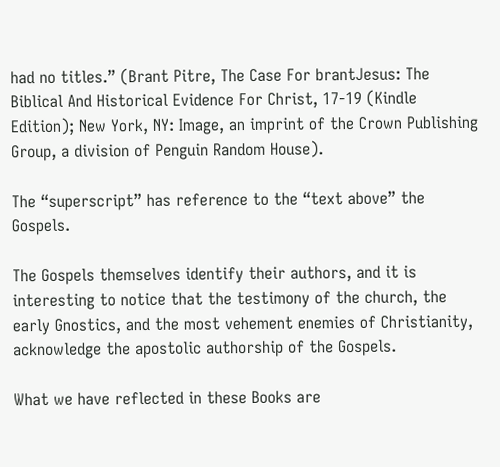had no titles.” (Brant Pitre, The Case For brantJesus: The Biblical And Historical Evidence For Christ, 17-19 (Kindle Edition); New York, NY: Image, an imprint of the Crown Publishing Group, a division of Penguin Random House).

The “superscript” has reference to the “text above” the Gospels.

The Gospels themselves identify their authors, and it is interesting to notice that the testimony of the church, the early Gnostics, and the most vehement enemies of Christianity, acknowledge the apostolic authorship of the Gospels.

What we have reflected in these Books are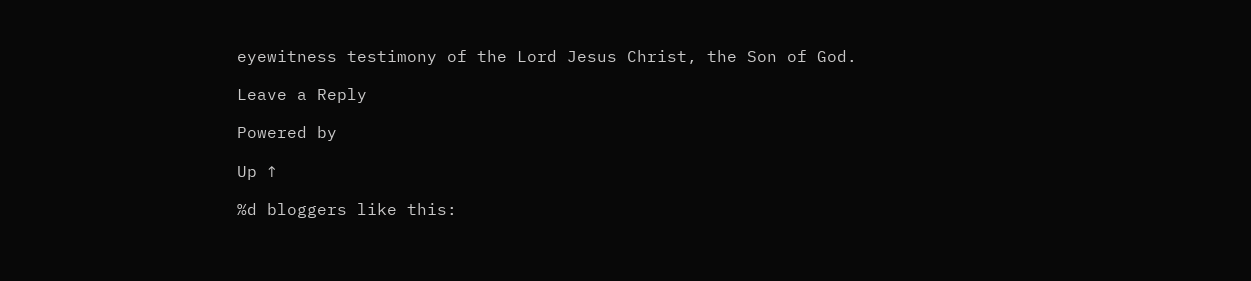eyewitness testimony of the Lord Jesus Christ, the Son of God.

Leave a Reply

Powered by

Up ↑

%d bloggers like this: